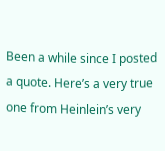Been a while since I posted a quote. Here’s a very true one from Heinlein’s very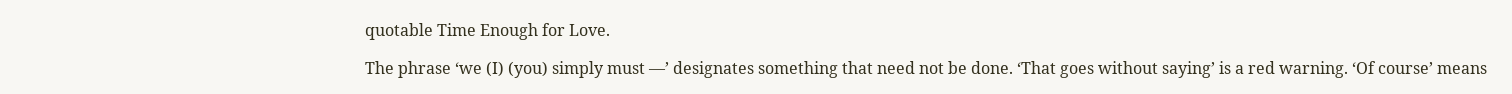quotable Time Enough for Love.

The phrase ‘we (I) (you) simply must —’ designates something that need not be done. ‘That goes without saying’ is a red warning. ‘Of course’ means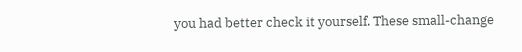you had better check it yourself. These small-change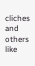cliches and others like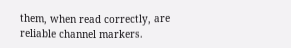them, when read correctly, are reliable channel markers.